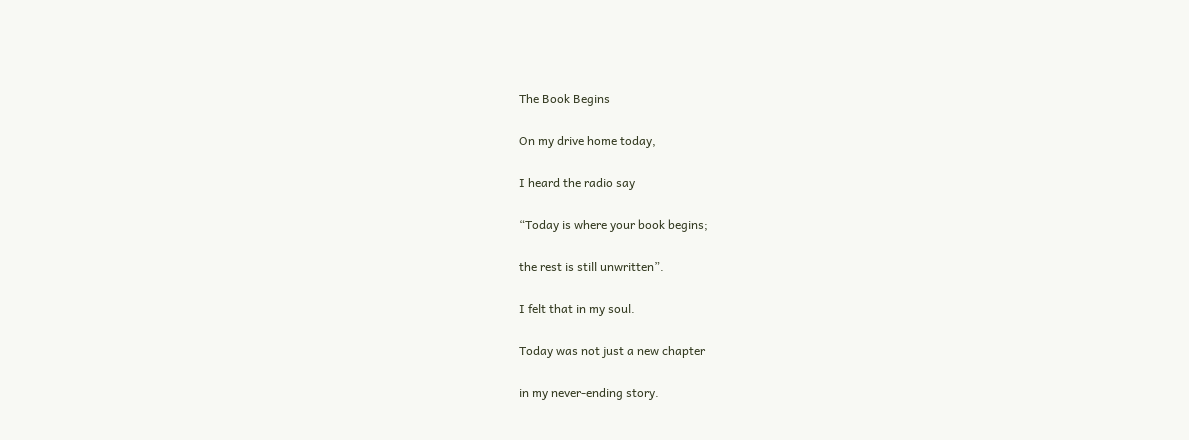The Book Begins

On my drive home today,

I heard the radio say

“Today is where your book begins;

the rest is still unwritten”.

I felt that in my soul.

Today was not just a new chapter

in my never-ending story.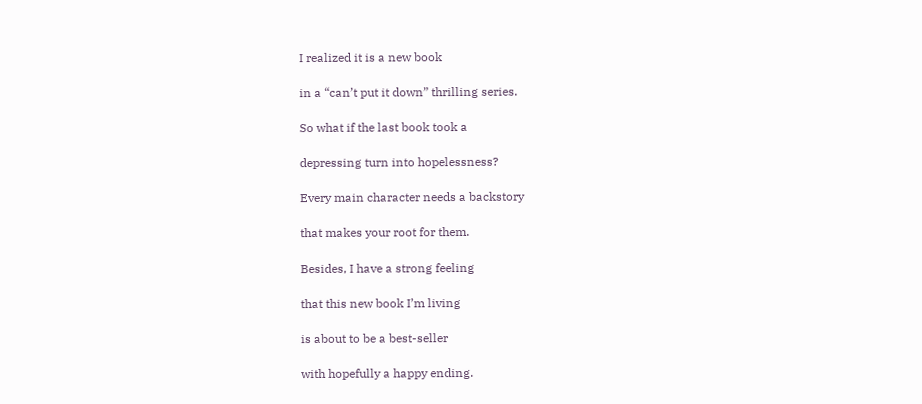I realized it is a new book

in a “can’t put it down” thrilling series.

So what if the last book took a

depressing turn into hopelessness?

Every main character needs a backstory

that makes your root for them.

Besides, I have a strong feeling

that this new book I’m living

is about to be a best-seller

with hopefully a happy ending.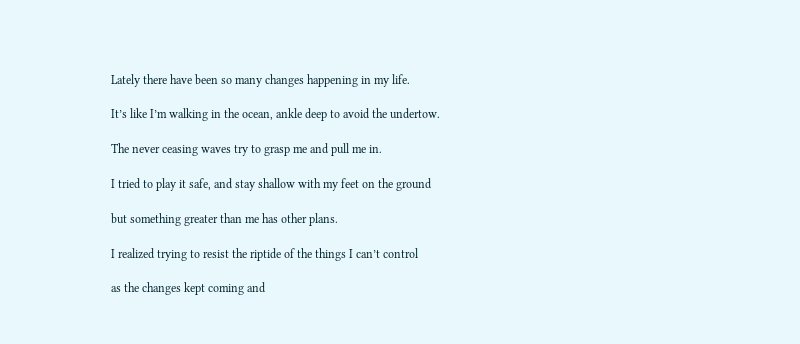Lately there have been so many changes happening in my life.

It’s like I’m walking in the ocean, ankle deep to avoid the undertow.

The never ceasing waves try to grasp me and pull me in.

I tried to play it safe, and stay shallow with my feet on the ground

but something greater than me has other plans.

I realized trying to resist the riptide of the things I can’t control

as the changes kept coming and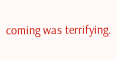coming was terrifying.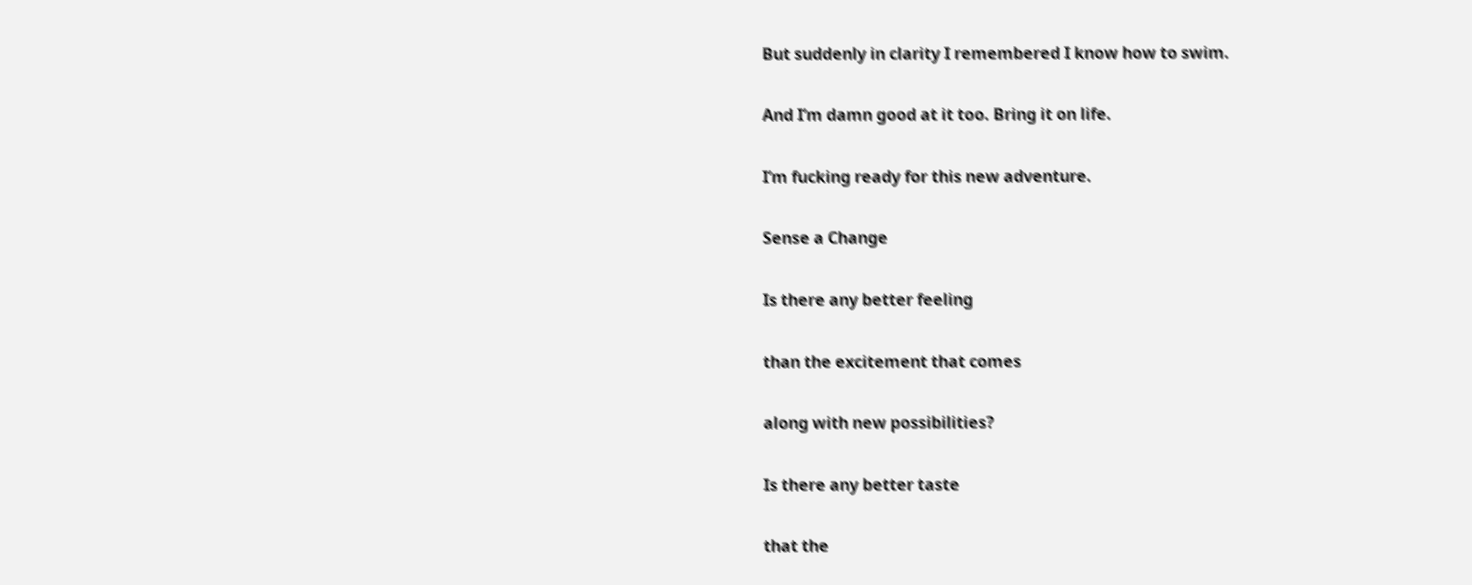But suddenly in clarity I remembered I know how to swim.

And I’m damn good at it too. Bring it on life.

I’m fucking ready for this new adventure.

Sense a Change

Is there any better feeling

than the excitement that comes

along with new possibilities?

Is there any better taste

that the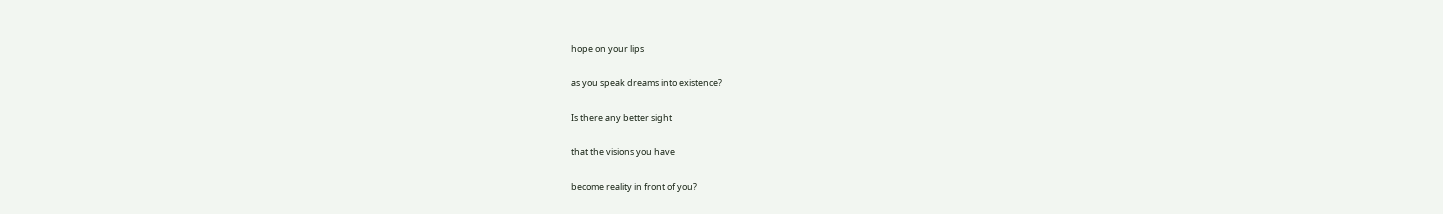hope on your lips

as you speak dreams into existence?

Is there any better sight

that the visions you have

become reality in front of you?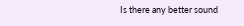Is there any better sound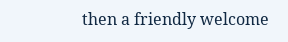then a friendly welcome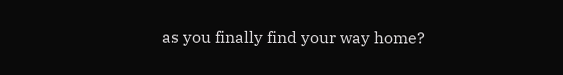as you finally find your way home?